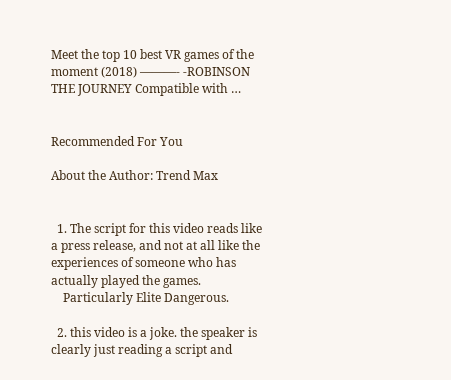Meet the top 10 best VR games of the moment (2018) ———- -ROBINSON THE JOURNEY Compatible with …


Recommended For You

About the Author: Trend Max


  1. The script for this video reads like a press release, and not at all like the experiences of someone who has actually played the games.
    Particularly Elite Dangerous.

  2. this video is a joke. the speaker is clearly just reading a script and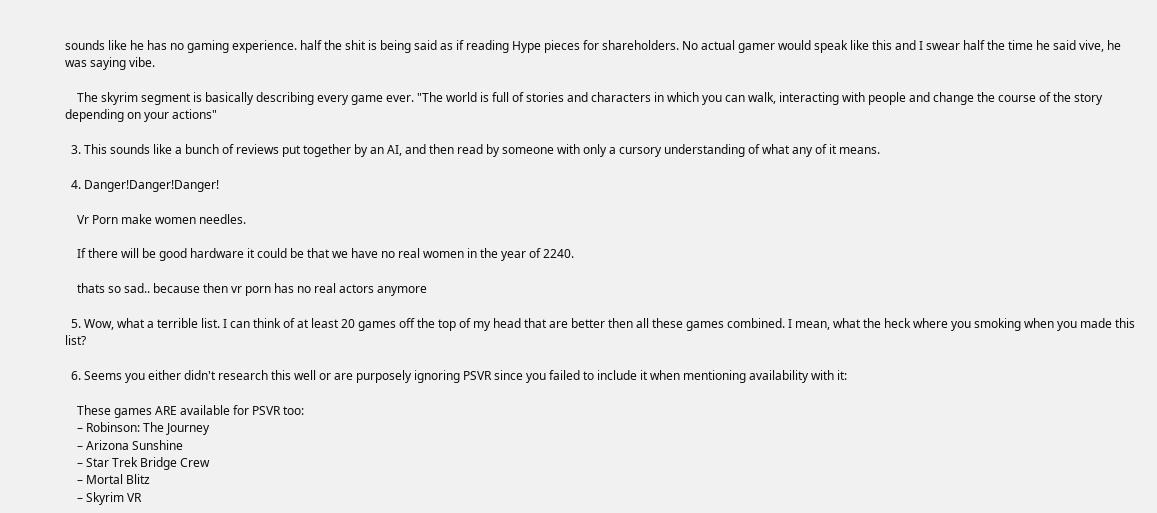sounds like he has no gaming experience. half the shit is being said as if reading Hype pieces for shareholders. No actual gamer would speak like this and I swear half the time he said vive, he was saying vibe.

    The skyrim segment is basically describing every game ever. "The world is full of stories and characters in which you can walk, interacting with people and change the course of the story depending on your actions"

  3. This sounds like a bunch of reviews put together by an AI, and then read by someone with only a cursory understanding of what any of it means.

  4. Danger!Danger!Danger!

    Vr Porn make women needles.

    If there will be good hardware it could be that we have no real women in the year of 2240.

    thats so sad.. because then vr porn has no real actors anymore

  5. Wow, what a terrible list. I can think of at least 20 games off the top of my head that are better then all these games combined. I mean, what the heck where you smoking when you made this list?

  6. Seems you either didn't research this well or are purposely ignoring PSVR since you failed to include it when mentioning availability with it:

    These games ARE available for PSVR too:
    – Robinson: The Journey
    – Arizona Sunshine
    – Star Trek Bridge Crew
    – Mortal Blitz
    – Skyrim VR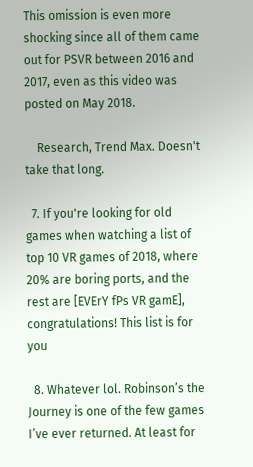This omission is even more shocking since all of them came out for PSVR between 2016 and 2017, even as this video was posted on May 2018.

    Research, Trend Max. Doesn't take that long.

  7. If you're looking for old games when watching a list of top 10 VR games of 2018, where 20% are boring ports, and the rest are [EVErY fPs VR gamE], congratulations! This list is for you

  8. Whatever lol. Robinson’s the Journey is one of the few games I’ve ever returned. At least for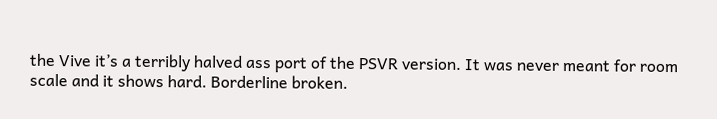the Vive it’s a terribly halved ass port of the PSVR version. It was never meant for room scale and it shows hard. Borderline broken.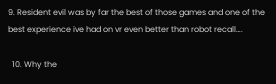9. Resident evil was by far the best of those games and one of the best experience ive had on vr even better than robot recall….

  10. Why the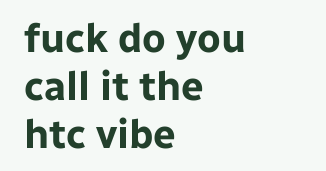fuck do you call it the htc vibe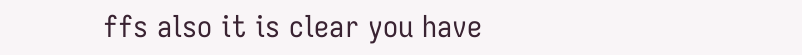ffs also it is clear you have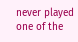never played one of the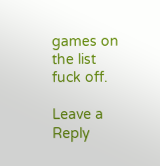games on the list fuck off.

Leave a Reply